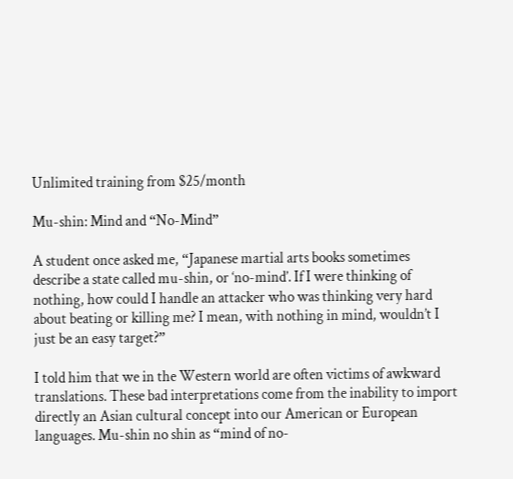Unlimited training from $25/month

Mu-shin: Mind and “No-Mind”

A student once asked me, “Japanese martial arts books sometimes describe a state called mu-shin, or ‘no-mind’. If I were thinking of nothing, how could I handle an attacker who was thinking very hard about beating or killing me? I mean, with nothing in mind, wouldn’t I just be an easy target?”

I told him that we in the Western world are often victims of awkward translations. These bad interpretations come from the inability to import directly an Asian cultural concept into our American or European languages. Mu-shin no shin as “mind of no-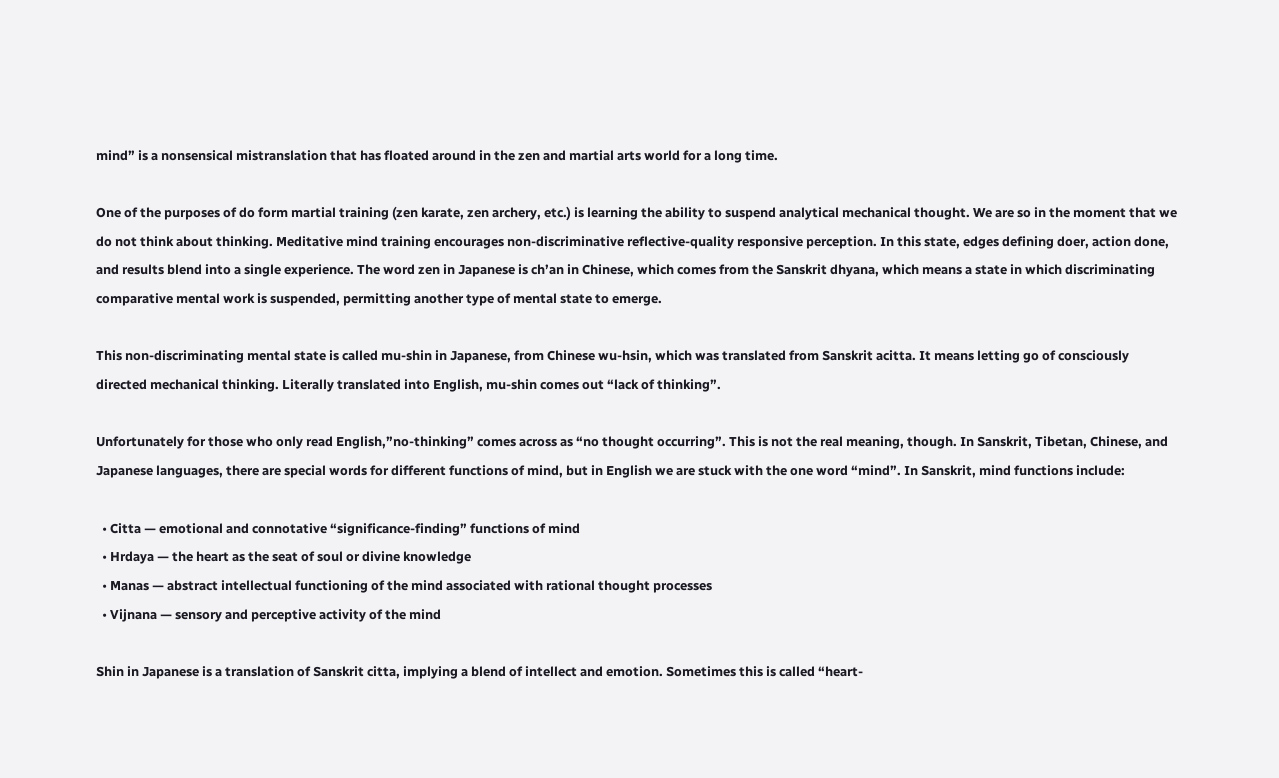mind” is a nonsensical mistranslation that has floated around in the zen and martial arts world for a long time.

One of the purposes of do form martial training (zen karate, zen archery, etc.) is learning the ability to suspend analytical mechanical thought. We are so in the moment that we do not think about thinking. Meditative mind training encourages non-discriminative reflective-quality responsive perception. In this state, edges defining doer, action done, and results blend into a single experience. The word zen in Japanese is ch’an in Chinese, which comes from the Sanskrit dhyana, which means a state in which discriminating comparative mental work is suspended, permitting another type of mental state to emerge.

This non-discriminating mental state is called mu-shin in Japanese, from Chinese wu-hsin, which was translated from Sanskrit acitta. It means letting go of consciously directed mechanical thinking. Literally translated into English, mu-shin comes out “lack of thinking”.

Unfortunately for those who only read English,”no-thinking” comes across as “no thought occurring”. This is not the real meaning, though. In Sanskrit, Tibetan, Chinese, and Japanese languages, there are special words for different functions of mind, but in English we are stuck with the one word “mind”. In Sanskrit, mind functions include:

  • Citta — emotional and connotative “significance-finding” functions of mind
  • Hrdaya — the heart as the seat of soul or divine knowledge
  • Manas — abstract intellectual functioning of the mind associated with rational thought processes
  • Vijnana — sensory and perceptive activity of the mind

Shin in Japanese is a translation of Sanskrit citta, implying a blend of intellect and emotion. Sometimes this is called “heart-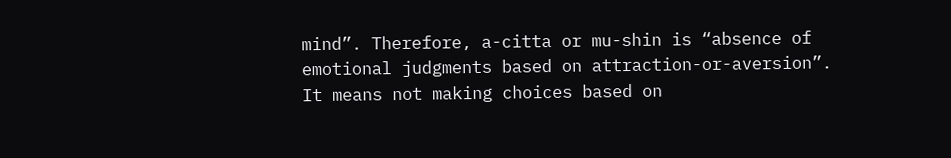mind”. Therefore, a-citta or mu-shin is “absence of emotional judgments based on attraction-or-aversion”. It means not making choices based on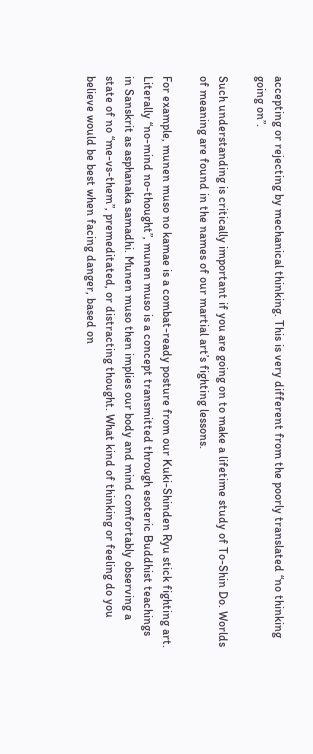accepting or rejecting by mechanical thinking. This is very different from the poorly translated “no thinking going on”.

Such understanding is critically important if you are going on to make a lifetime study of To-Shin Do. Worlds of meaning are found in the names of our martial art’s fighting lessons.

For example, munen muso no kamae is a combat-ready posture from our Kuki-Shinden Ryu stick fighting art. Literally “no-mind no-thought”, munen muso is a concept transmitted through esoteric Buddhist teachings in Sanskrit as asphanaka samadhi. Munen muso then implies our body and mind comfortably observing a state of no “me-vs-them”, premeditated, or distracting thought. What kind of thinking or feeling do you believe would be best when facing danger, based on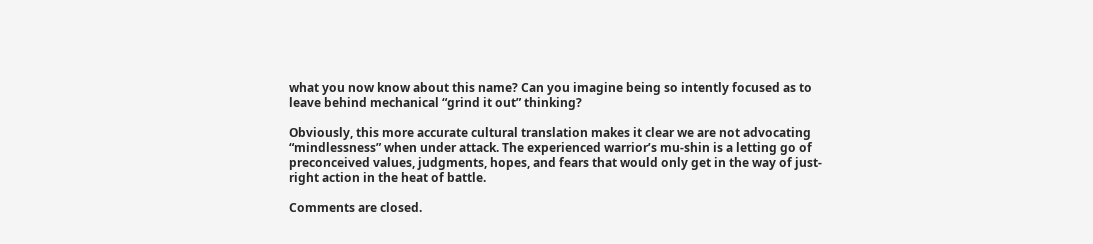what you now know about this name? Can you imagine being so intently focused as to leave behind mechanical “grind it out” thinking?

Obviously, this more accurate cultural translation makes it clear we are not advocating “mindlessness” when under attack. The experienced warrior’s mu-shin is a letting go of preconceived values, judgments, hopes, and fears that would only get in the way of just-right action in the heat of battle.

Comments are closed.